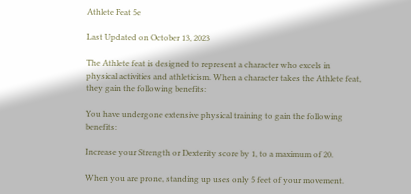Athlete Feat 5e

Last Updated on October 13, 2023

The Athlete feat is designed to represent a character who excels in physical activities and athleticism. When a character takes the Athlete feat, they gain the following benefits:

You have undergone extensive physical training to gain the following benefits:

Increase your Strength or Dexterity score by 1, to a maximum of 20.

When you are prone, standing up uses only 5 feet of your movement.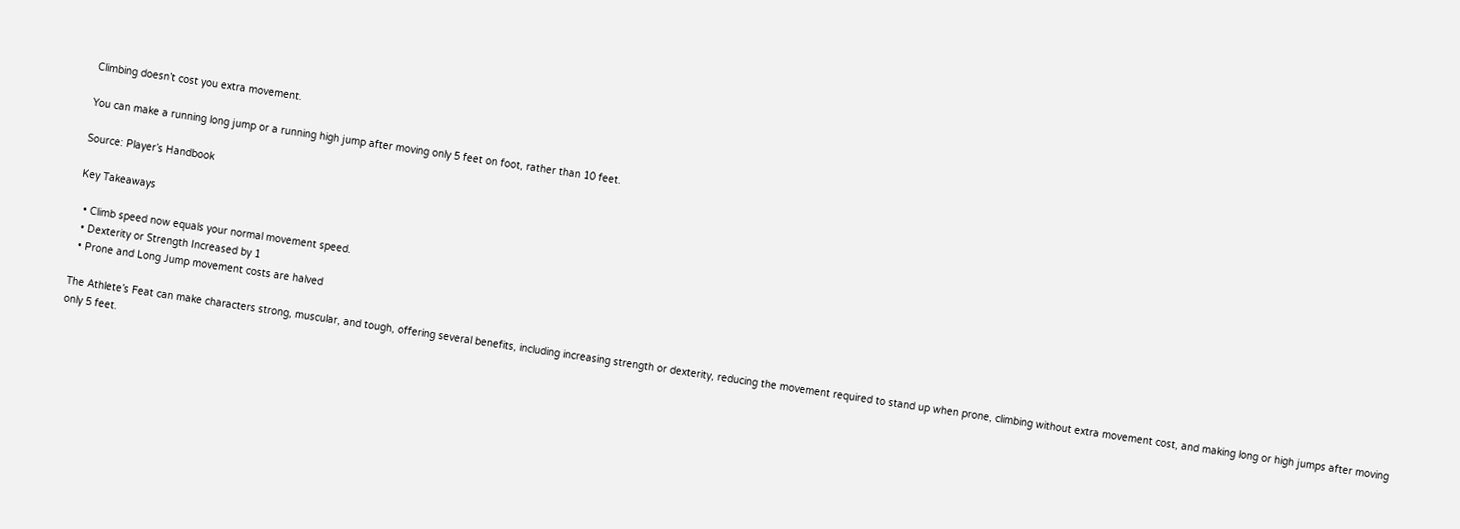Climbing doesn’t cost you extra movement.

You can make a running long jump or a running high jump after moving only 5 feet on foot, rather than 10 feet.

Source: Player’s Handbook

Key Takeaways

  • Climb speed now equals your normal movement speed.
  • Dexterity or Strength Increased by 1
  • Prone and Long Jump movement costs are halved

The Athlete’s Feat can make characters strong, muscular, and tough, offering several benefits, including increasing strength or dexterity, reducing the movement required to stand up when prone, climbing without extra movement cost, and making long or high jumps after moving only 5 feet.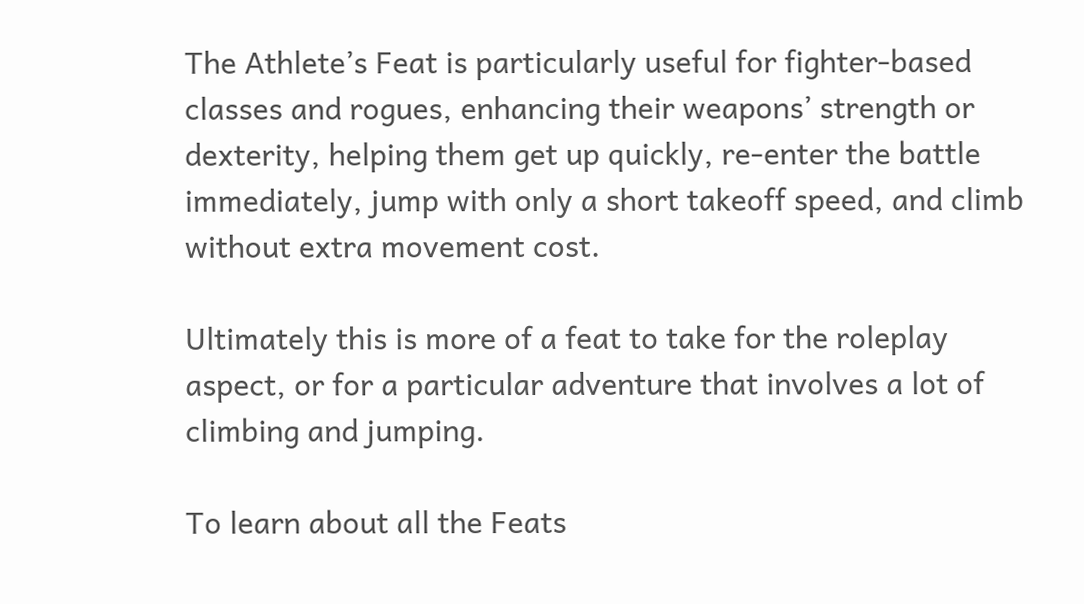The Athlete’s Feat is particularly useful for fighter-based classes and rogues, enhancing their weapons’ strength or dexterity, helping them get up quickly, re-enter the battle immediately, jump with only a short takeoff speed, and climb without extra movement cost.

Ultimately this is more of a feat to take for the roleplay aspect, or for a particular adventure that involves a lot of climbing and jumping.

To learn about all the Feats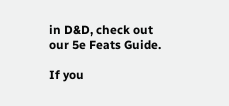in D&D, check out our 5e Feats Guide.

If you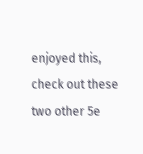enjoyed this, check out these two other 5e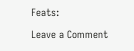Feats:

Leave a Comment